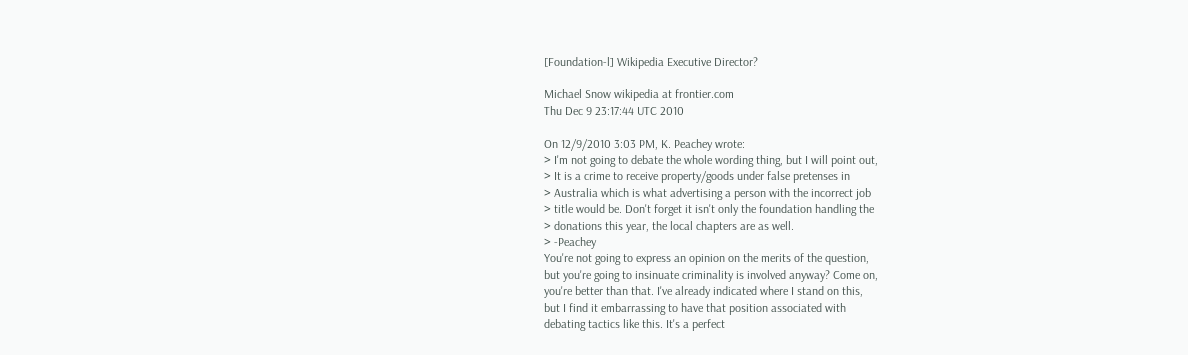[Foundation-l] Wikipedia Executive Director?

Michael Snow wikipedia at frontier.com
Thu Dec 9 23:17:44 UTC 2010

On 12/9/2010 3:03 PM, K. Peachey wrote:
> I'm not going to debate the whole wording thing, but I will point out,
> It is a crime to receive property/goods under false pretenses in
> Australia which is what advertising a person with the incorrect job
> title would be. Don't forget it isn't only the foundation handling the
> donations this year, the local chapters are as well.
> -Peachey
You're not going to express an opinion on the merits of the question,
but you're going to insinuate criminality is involved anyway? Come on,
you're better than that. I've already indicated where I stand on this,
but I find it embarrassing to have that position associated with
debating tactics like this. It's a perfect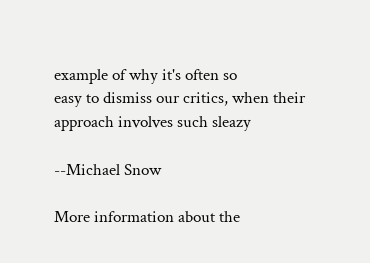example of why it's often so
easy to dismiss our critics, when their approach involves such sleazy

--Michael Snow

More information about the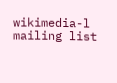wikimedia-l mailing list